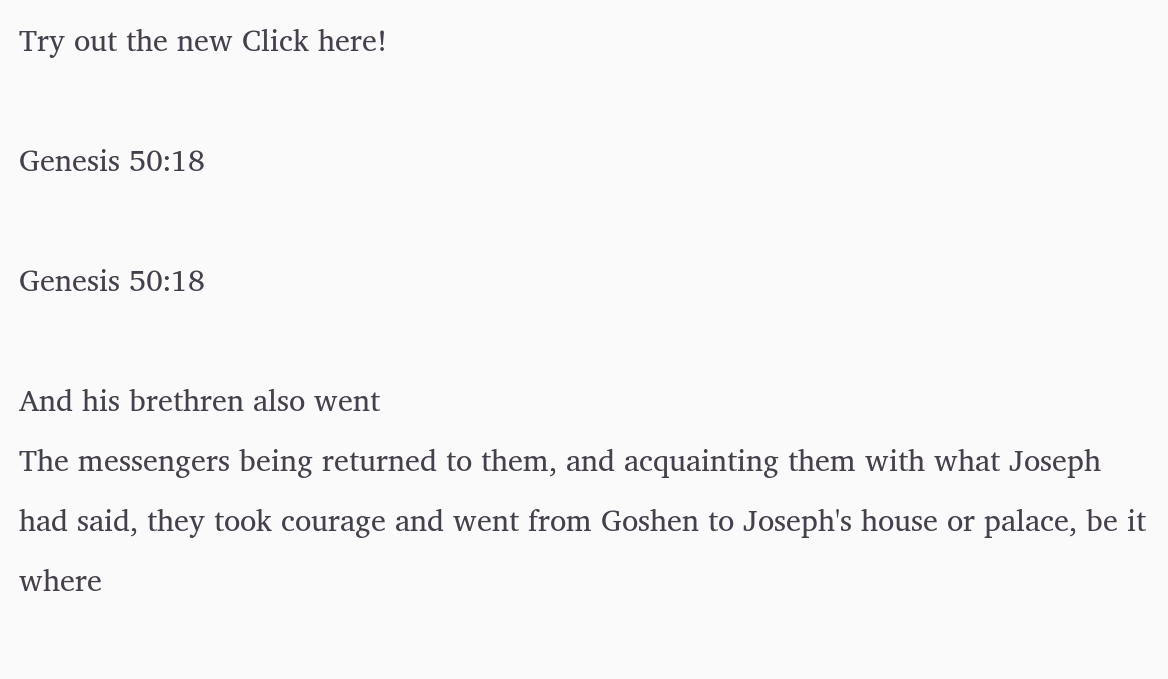Try out the new Click here!

Genesis 50:18

Genesis 50:18

And his brethren also went
The messengers being returned to them, and acquainting them with what Joseph had said, they took courage and went from Goshen to Joseph's house or palace, be it where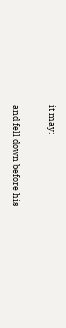it may:

and fell down before his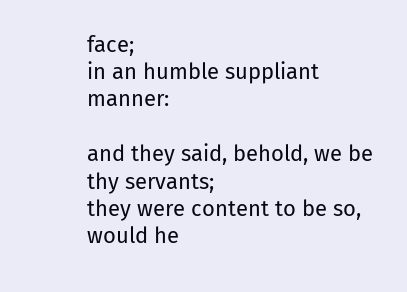face;
in an humble suppliant manner:

and they said, behold, we be thy servants;
they were content to be so, would he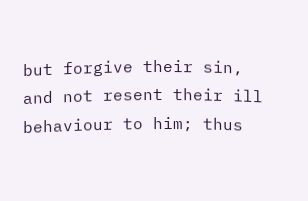but forgive their sin, and not resent their ill behaviour to him; thus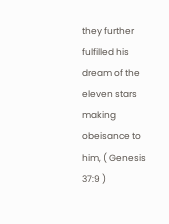they further fulfilled his dream of the eleven stars making obeisance to him, ( Genesis 37:9 )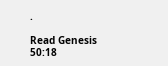.

Read Genesis 50:18